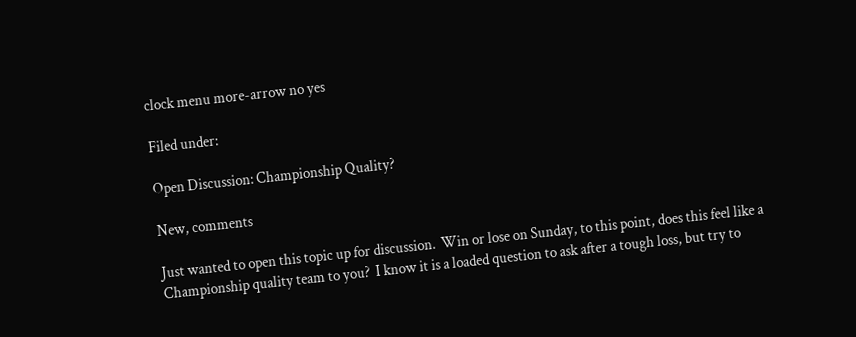clock menu more-arrow no yes

Filed under:

Open Discussion: Championship Quality?

New, comments

Just wanted to open this topic up for discussion.  Win or lose on Sunday, to this point, does this feel like a Championship quality team to you?  I know it is a loaded question to ask after a tough loss, but try to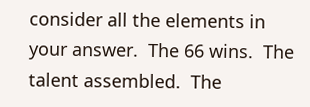consider all the elements in your answer.  The 66 wins.  The talent assembled.  The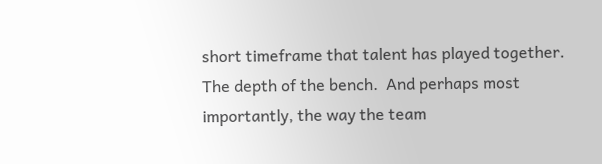short timeframe that talent has played together.  The depth of the bench.  And perhaps most importantly, the way the team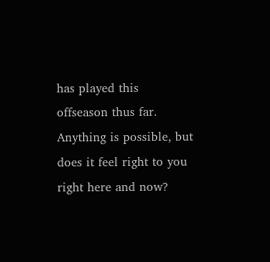has played this offseason thus far.  Anything is possible, but does it feel right to you right here and now?